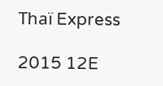Thaï Express

2015 12E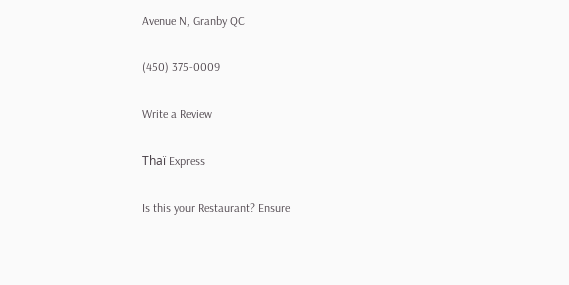Avenue N, Granby QC

(450) 375-0009

Write a Review

Thaï Express

Is this your Restaurant? Ensure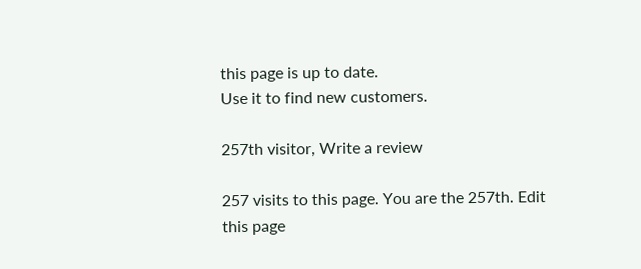this page is up to date.
Use it to find new customers.

257th visitor, Write a review

257 visits to this page. You are the 257th. Edit this page